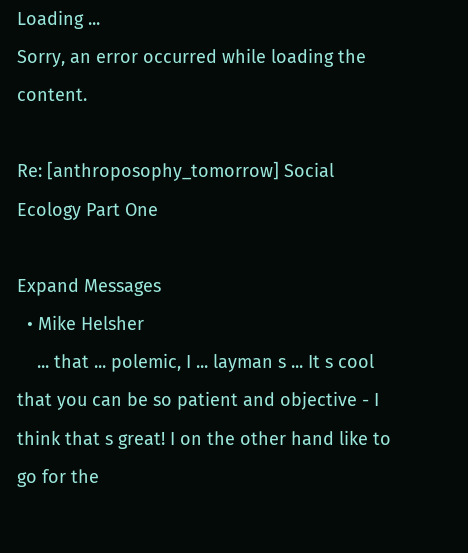Loading ...
Sorry, an error occurred while loading the content.

Re: [anthroposophy_tomorrow] Social Ecology Part One

Expand Messages
  • Mike Helsher
    ... that ... polemic, I ... layman s ... It s cool that you can be so patient and objective - I think that s great! I on the other hand like to go for the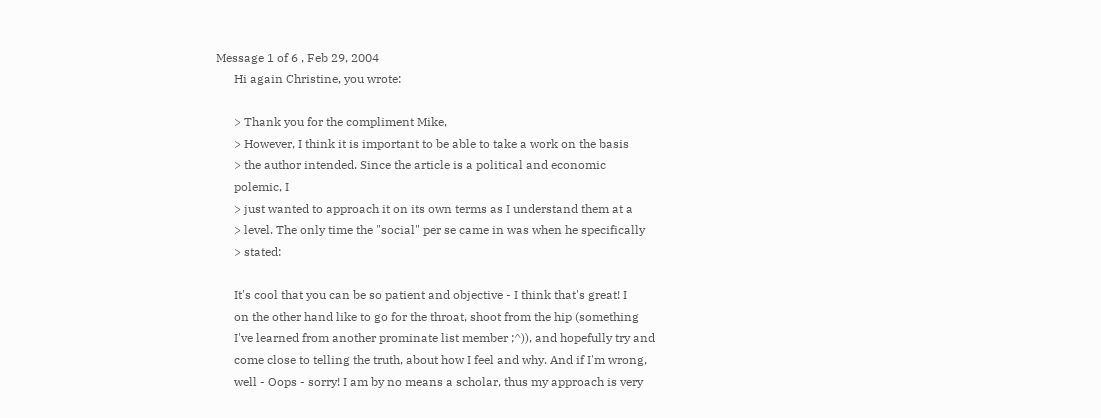Message 1 of 6 , Feb 29, 2004
      Hi again Christine, you wrote:

      > Thank you for the compliment Mike,
      > However, I think it is important to be able to take a work on the basis
      > the author intended. Since the article is a political and economic
      polemic, I
      > just wanted to approach it on its own terms as I understand them at a
      > level. The only time the "social" per se came in was when he specifically
      > stated:

      It's cool that you can be so patient and objective - I think that's great! I
      on the other hand like to go for the throat, shoot from the hip (something
      I've learned from another prominate list member ;^)), and hopefully try and
      come close to telling the truth, about how I feel and why. And if I'm wrong,
      well - Oops - sorry! I am by no means a scholar, thus my approach is very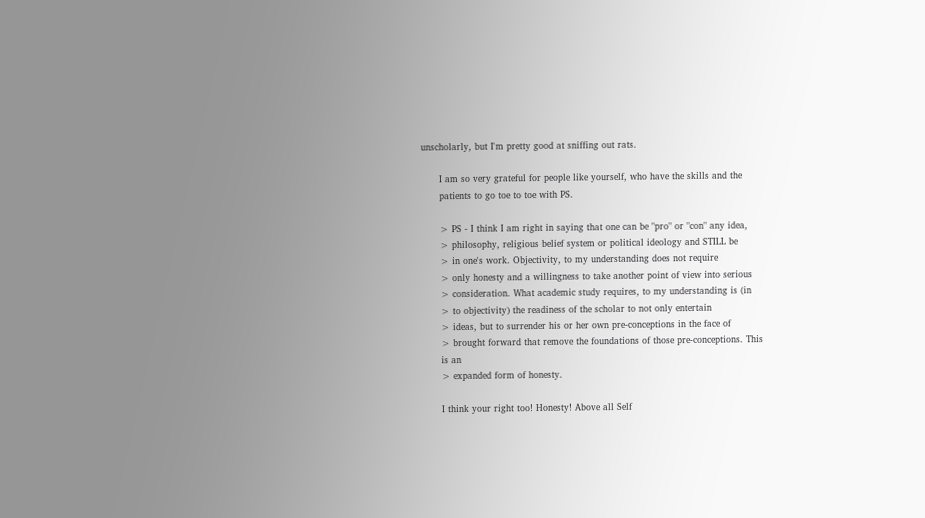unscholarly, but I'm pretty good at sniffing out rats.

      I am so very grateful for people like yourself, who have the skills and the
      patients to go toe to toe with PS.

      > PS - I think I am right in saying that one can be "pro" or "con" any idea,
      > philosophy, religious belief system or political ideology and STILL be
      > in one's work. Objectivity, to my understanding does not require
      > only honesty and a willingness to take another point of view into serious
      > consideration. What academic study requires, to my understanding is (in
      > to objectivity) the readiness of the scholar to not only entertain
      > ideas, but to surrender his or her own pre-conceptions in the face of
      > brought forward that remove the foundations of those pre-conceptions. This
      is an
      > expanded form of honesty.

      I think your right too! Honesty! Above all Self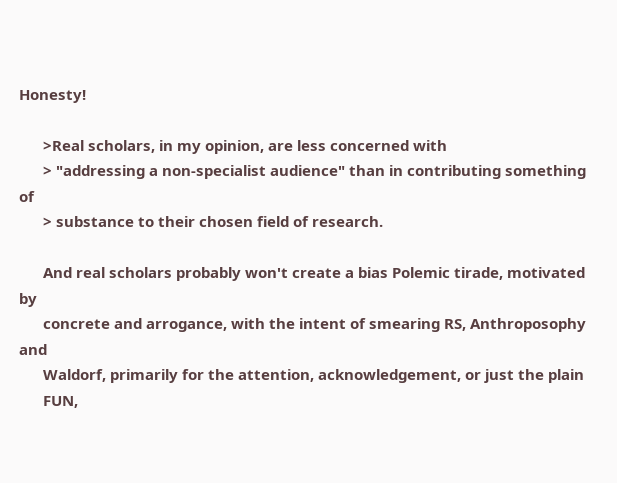Honesty!

      >Real scholars, in my opinion, are less concerned with
      > "addressing a non-specialist audience" than in contributing something of
      > substance to their chosen field of research.

      And real scholars probably won't create a bias Polemic tirade, motivated by
      concrete and arrogance, with the intent of smearing RS, Anthroposophy and
      Waldorf, primarily for the attention, acknowledgement, or just the plain
      FUN,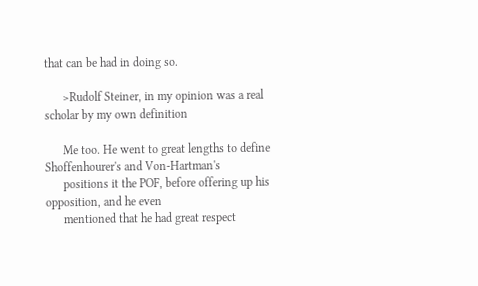that can be had in doing so.

      >Rudolf Steiner, in my opinion was a real scholar by my own definition

      Me too. He went to great lengths to define Shoffenhourer's and Von-Hartman's
      positions it the POF, before offering up his opposition, and he even
      mentioned that he had great respect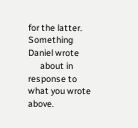for the latter. Something Daniel wrote
      about in response to what you wrote above.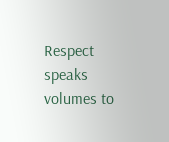Respect speaks volumes to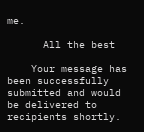me.

      All the best

    Your message has been successfully submitted and would be delivered to recipients shortly.